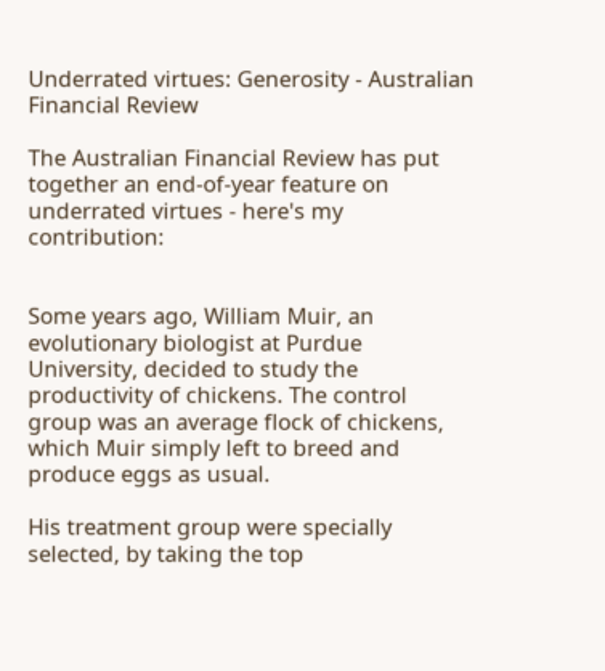Underrated virtues: Generosity - Australian Financial Review

The Australian Financial Review has put together an end-of-year feature on underrated virtues - here's my contribution:


Some years ago, William Muir, an evolutionary biologist at Purdue University, decided to study the productivity of chickens. The control group was an average flock of chickens, which Muir simply left to breed and produce eggs as usual.

His treatment group were specially selected, by taking the top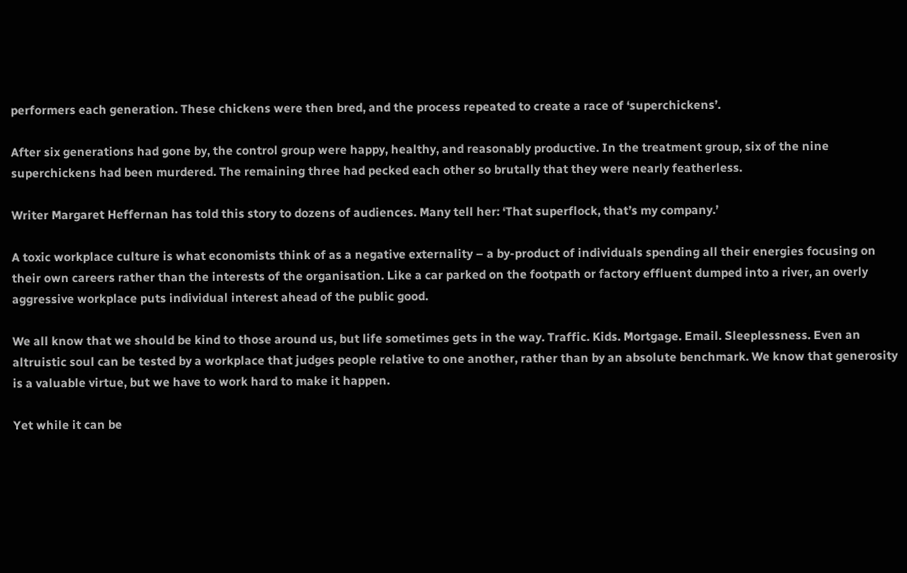performers each generation. These chickens were then bred, and the process repeated to create a race of ‘superchickens’.

After six generations had gone by, the control group were happy, healthy, and reasonably productive. In the treatment group, six of the nine superchickens had been murdered. The remaining three had pecked each other so brutally that they were nearly featherless.

Writer Margaret Heffernan has told this story to dozens of audiences. Many tell her: ‘That superflock, that’s my company.’

A toxic workplace culture is what economists think of as a negative externality – a by-product of individuals spending all their energies focusing on their own careers rather than the interests of the organisation. Like a car parked on the footpath or factory effluent dumped into a river, an overly aggressive workplace puts individual interest ahead of the public good.

We all know that we should be kind to those around us, but life sometimes gets in the way. Traffic. Kids. Mortgage. Email. Sleeplessness. Even an altruistic soul can be tested by a workplace that judges people relative to one another, rather than by an absolute benchmark. We know that generosity is a valuable virtue, but we have to work hard to make it happen.

Yet while it can be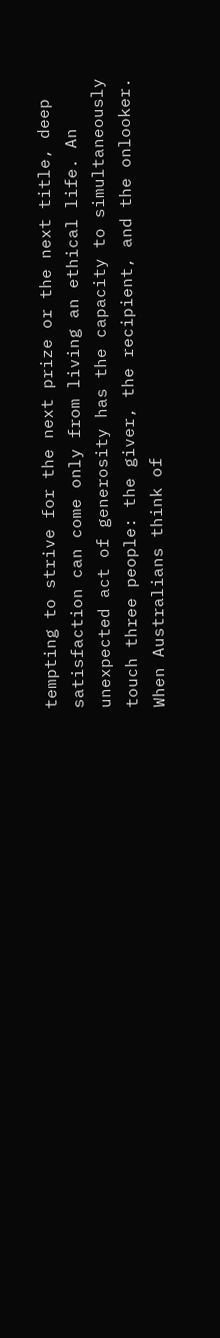tempting to strive for the next prize or the next title, deep satisfaction can come only from living an ethical life. An unexpected act of generosity has the capacity to simultaneously touch three people: the giver, the recipient, and the onlooker. When Australians think of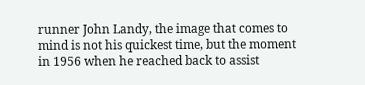runner John Landy, the image that comes to mind is not his quickest time, but the moment in 1956 when he reached back to assist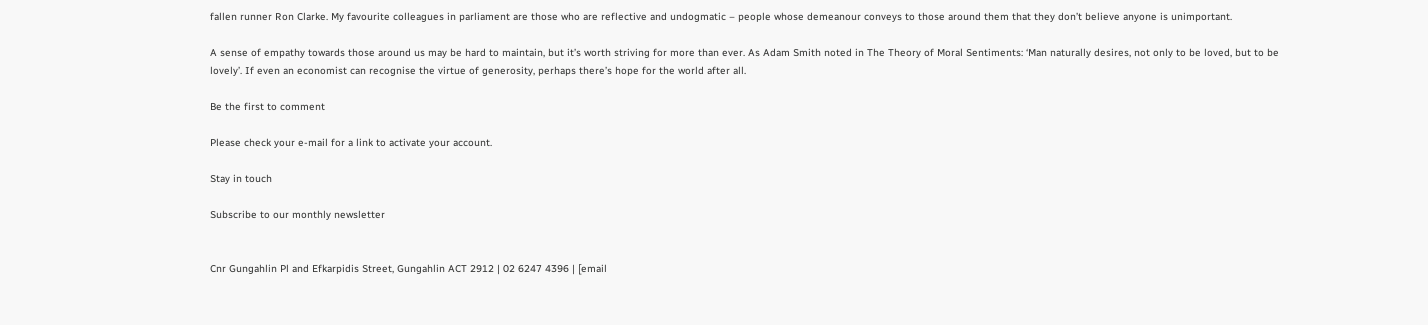fallen runner Ron Clarke. My favourite colleagues in parliament are those who are reflective and undogmatic – people whose demeanour conveys to those around them that they don’t believe anyone is unimportant.

A sense of empathy towards those around us may be hard to maintain, but it’s worth striving for more than ever. As Adam Smith noted in The Theory of Moral Sentiments: ‘Man naturally desires, not only to be loved, but to be lovely’. If even an economist can recognise the virtue of generosity, perhaps there’s hope for the world after all.

Be the first to comment

Please check your e-mail for a link to activate your account.

Stay in touch

Subscribe to our monthly newsletter


Cnr Gungahlin Pl and Efkarpidis Street, Gungahlin ACT 2912 | 02 6247 4396 | [email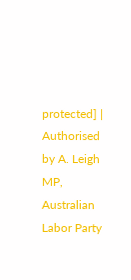protected] | Authorised by A. Leigh MP, Australian Labor Party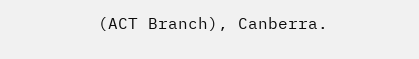(ACT Branch), Canberra.